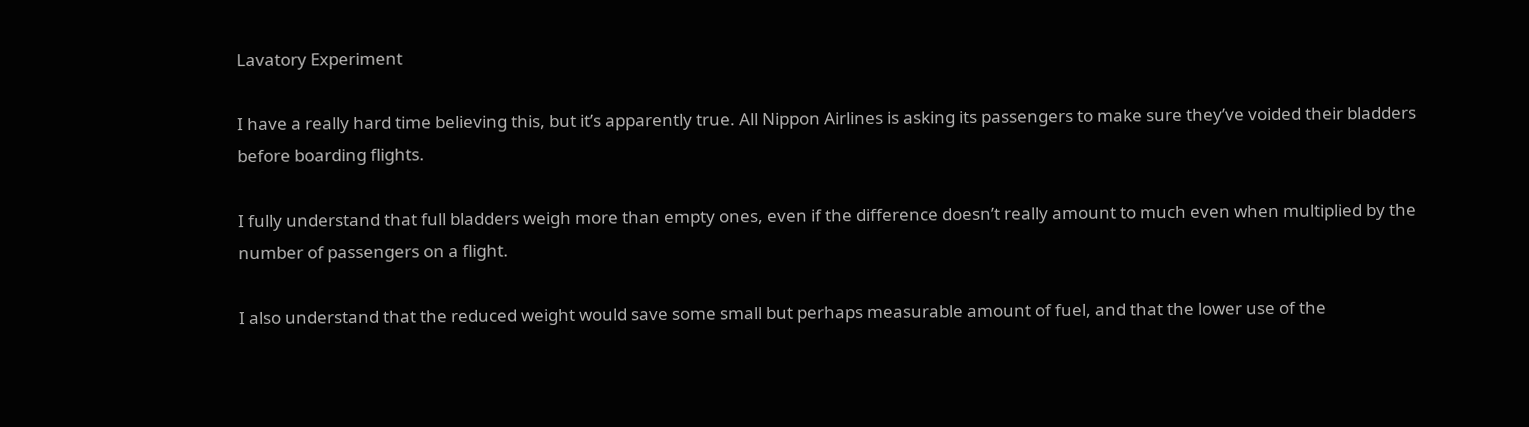Lavatory Experiment

I have a really hard time believing this, but it’s apparently true. All Nippon Airlines is asking its passengers to make sure they’ve voided their bladders before boarding flights.

I fully understand that full bladders weigh more than empty ones, even if the difference doesn’t really amount to much even when multiplied by the number of passengers on a flight.

I also understand that the reduced weight would save some small but perhaps measurable amount of fuel, and that the lower use of the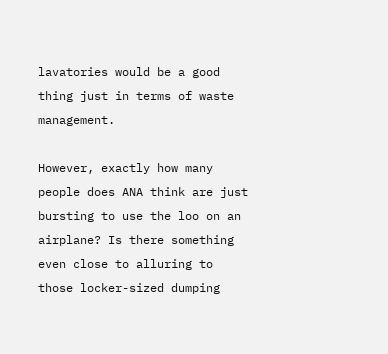lavatories would be a good thing just in terms of waste management.

However, exactly how many people does ANA think are just bursting to use the loo on an airplane? Is there something even close to alluring to those locker-sized dumping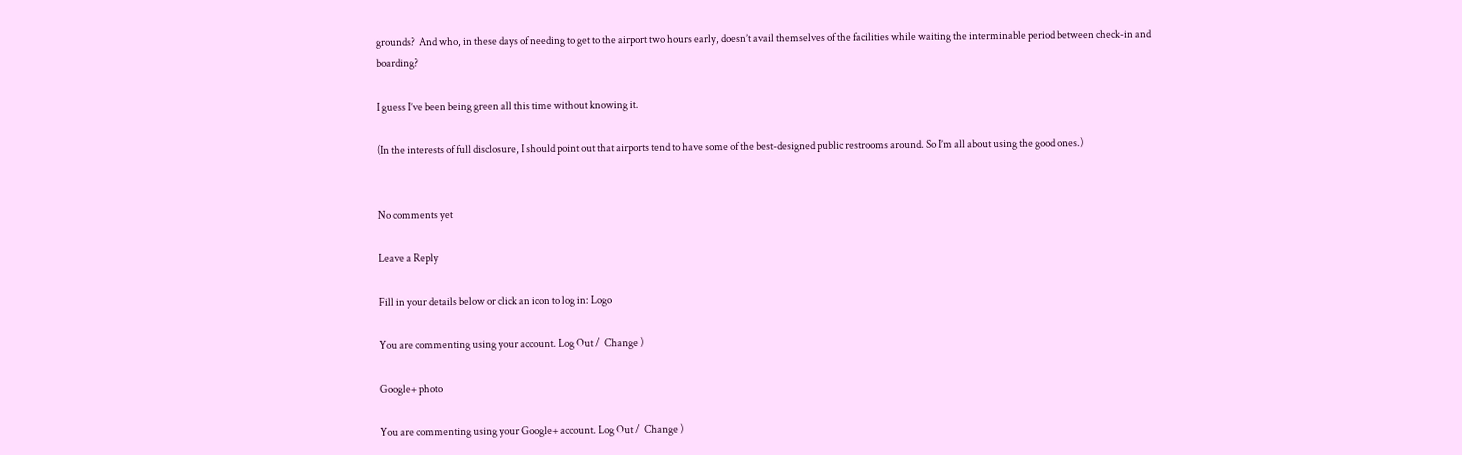grounds?  And who, in these days of needing to get to the airport two hours early, doesn’t avail themselves of the facilities while waiting the interminable period between check-in and boarding?

I guess I’ve been being green all this time without knowing it.

(In the interests of full disclosure, I should point out that airports tend to have some of the best-designed public restrooms around. So I’m all about using the good ones.)


No comments yet

Leave a Reply

Fill in your details below or click an icon to log in: Logo

You are commenting using your account. Log Out /  Change )

Google+ photo

You are commenting using your Google+ account. Log Out /  Change )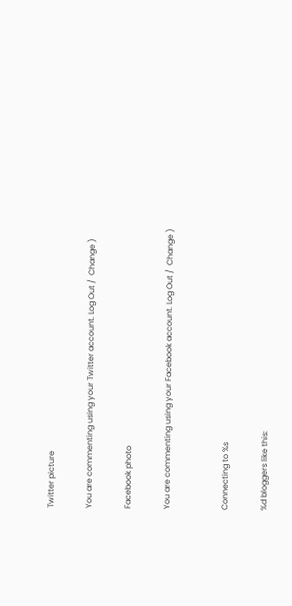Twitter picture

You are commenting using your Twitter account. Log Out /  Change )

Facebook photo

You are commenting using your Facebook account. Log Out /  Change )


Connecting to %s

%d bloggers like this: